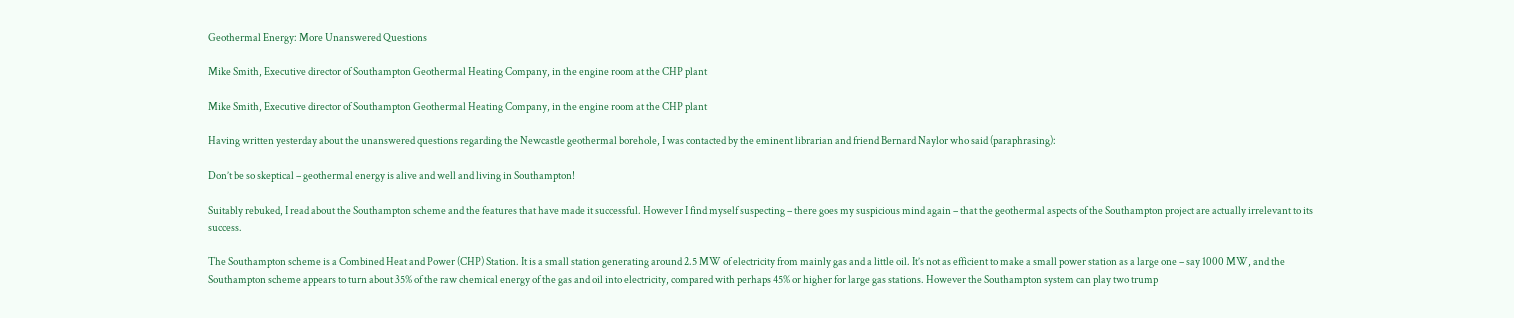Geothermal Energy: More Unanswered Questions

Mike Smith, Executive director of Southampton Geothermal Heating Company, in the engine room at the CHP plant

Mike Smith, Executive director of Southampton Geothermal Heating Company, in the engine room at the CHP plant

Having written yesterday about the unanswered questions regarding the Newcastle geothermal borehole, I was contacted by the eminent librarian and friend Bernard Naylor who said (paraphrasing):

Don’t be so skeptical – geothermal energy is alive and well and living in Southampton!

Suitably rebuked, I read about the Southampton scheme and the features that have made it successful. However I find myself suspecting – there goes my suspicious mind again – that the geothermal aspects of the Southampton project are actually irrelevant to its success.

The Southampton scheme is a Combined Heat and Power (CHP) Station. It is a small station generating around 2.5 MW of electricity from mainly gas and a little oil. It’s not as efficient to make a small power station as a large one – say 1000 MW, and the Southampton scheme appears to turn about 35% of the raw chemical energy of the gas and oil into electricity, compared with perhaps 45% or higher for large gas stations. However the Southampton system can play two trump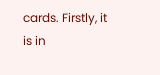cards. Firstly, it is in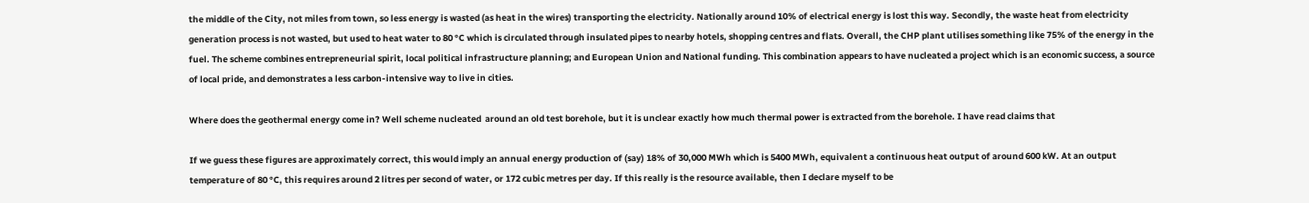the middle of the City, not miles from town, so less energy is wasted (as heat in the wires) transporting the electricity. Nationally around 10% of electrical energy is lost this way. Secondly, the waste heat from electricity generation process is not wasted, but used to heat water to 80 °C which is circulated through insulated pipes to nearby hotels, shopping centres and flats. Overall, the CHP plant utilises something like 75% of the energy in the fuel. The scheme combines entrepreneurial spirit, local political infrastructure planning; and European Union and National funding. This combination appears to have nucleated a project which is an economic success, a source of local pride, and demonstrates a less carbon-intensive way to live in cities.

Where does the geothermal energy come in? Well scheme nucleated  around an old test borehole, but it is unclear exactly how much thermal power is extracted from the borehole. I have read claims that

If we guess these figures are approximately correct, this would imply an annual energy production of (say) 18% of 30,000 MWh which is 5400 MWh, equivalent a continuous heat output of around 600 kW. At an output temperature of 80 °C, this requires around 2 litres per second of water, or 172 cubic metres per day. If this really is the resource available, then I declare myself to be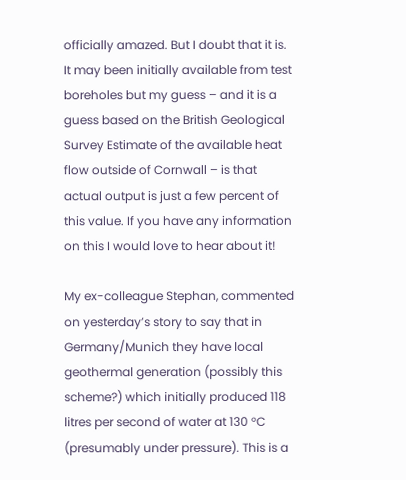officially amazed. But I doubt that it is. It may been initially available from test boreholes but my guess – and it is a guess based on the British Geological Survey Estimate of the available heat flow outside of Cornwall – is that actual output is just a few percent of this value. If you have any information on this I would love to hear about it!

My ex-colleague Stephan, commented on yesterday’s story to say that in Germany/Munich they have local geothermal generation (possibly this scheme?) which initially produced 118 litres per second of water at 130 °C (presumably under pressure). This is a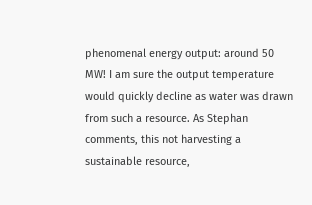phenomenal energy output: around 50 MW! I am sure the output temperature would quickly decline as water was drawn from such a resource. As Stephan comments, this not harvesting a sustainable resource,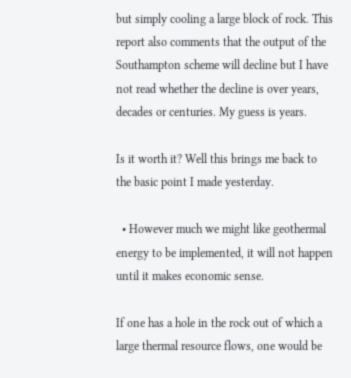but simply cooling a large block of rock. This report also comments that the output of the Southampton scheme will decline but I have not read whether the decline is over years, decades or centuries. My guess is years.

Is it worth it? Well this brings me back to the basic point I made yesterday.

  • However much we might like geothermal energy to be implemented, it will not happen until it makes economic sense.

If one has a hole in the rock out of which a large thermal resource flows, one would be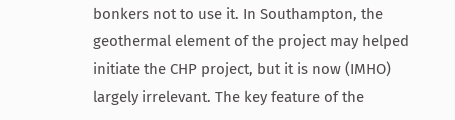bonkers not to use it. In Southampton, the geothermal element of the project may helped initiate the CHP project, but it is now (IMHO) largely irrelevant. The key feature of the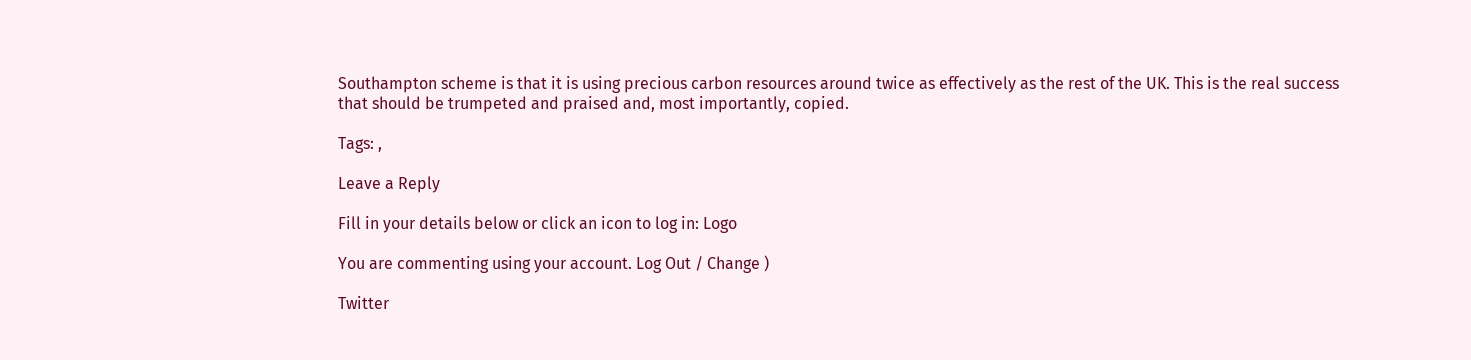Southampton scheme is that it is using precious carbon resources around twice as effectively as the rest of the UK. This is the real success that should be trumpeted and praised and, most importantly, copied.

Tags: ,

Leave a Reply

Fill in your details below or click an icon to log in: Logo

You are commenting using your account. Log Out / Change )

Twitter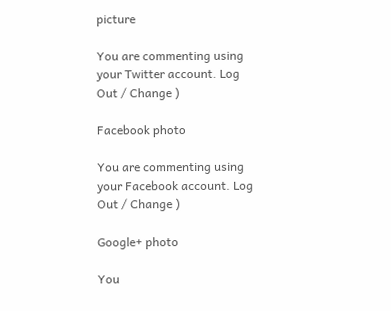picture

You are commenting using your Twitter account. Log Out / Change )

Facebook photo

You are commenting using your Facebook account. Log Out / Change )

Google+ photo

You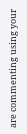are commenting using your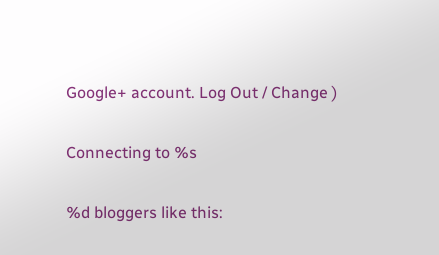Google+ account. Log Out / Change )

Connecting to %s

%d bloggers like this: